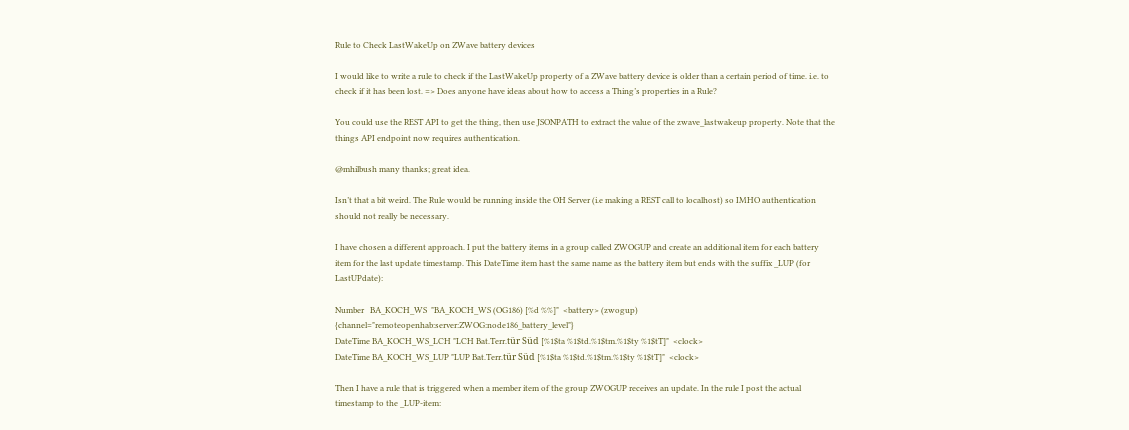Rule to Check LastWakeUp on ZWave battery devices

I would like to write a rule to check if the LastWakeUp property of a ZWave battery device is older than a certain period of time. i.e. to check if it has been lost. => Does anyone have ideas about how to access a Thing’s properties in a Rule?

You could use the REST API to get the thing, then use JSONPATH to extract the value of the zwave_lastwakeup property. Note that the things API endpoint now requires authentication.

@mhilbush many thanks; great idea.

Isn’t that a bit weird. The Rule would be running inside the OH Server (i.e making a REST call to localhost) so IMHO authentication should not really be necessary.

I have chosen a different approach. I put the battery items in a group called ZWOGUP and create an additional item for each battery item for the last update timestamp. This DateTime item hast the same name as the battery item but ends with the suffix _LUP (for LastUPdate):

Number   BA_KOCH_WS  "BA_KOCH_WS (OG186) [%d %%]"  <battery> (zwogup) {channel="remoteopenhab:server:ZWOG:node186_battery_level"}
DateTime BA_KOCH_WS_LCH "LCH Bat.Terr.tür Süd [%1$ta %1$td.%1$tm.%1$ty %1$tT]"  <clock>
DateTime BA_KOCH_WS_LUP "LUP Bat.Terr.tür Süd [%1$ta %1$td.%1$tm.%1$ty %1$tT]"  <clock>

Then I have a rule that is triggered when a member item of the group ZWOGUP receives an update. In the rule I post the actual timestamp to the _LUP-item: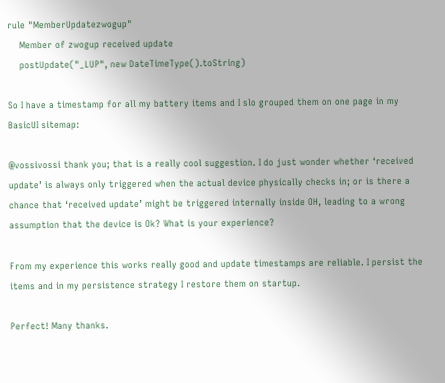rule "MemberUpdatezwogup"
    Member of zwogup received update
    postUpdate("_LUP", new DateTimeType().toString)

So I have a timestamp for all my battery items and I slo grouped them on one page in my BasicUI sitemap:

@vossivossi thank you; that is a really cool suggestion. I do just wonder whether ‘received update’ is always only triggered when the actual device physically checks in; or is there a chance that ‘received update’ might be triggered internally inside OH, leading to a wrong assumption that the device is Ok? What is your experience?

From my experience this works really good and update timestamps are reliable. I persist the items and in my persistence strategy I restore them on startup.

Perfect! Many thanks.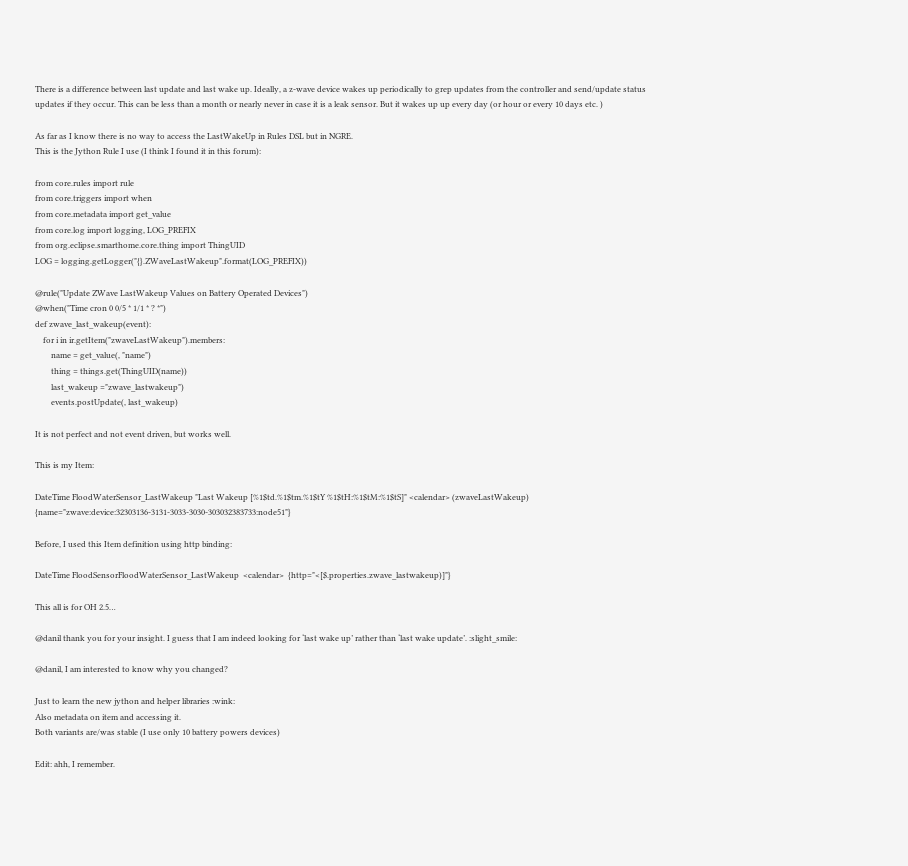There is a difference between last update and last wake up. Ideally, a z-wave device wakes up periodically to grep updates from the controller and send/update status updates if they occur. This can be less than a month or nearly never in case it is a leak sensor. But it wakes up up every day (or hour or every 10 days etc. )

As far as I know there is no way to access the LastWakeUp in Rules DSL but in NGRE.
This is the Jython Rule I use (I think I found it in this forum):

from core.rules import rule
from core.triggers import when
from core.metadata import get_value
from core.log import logging, LOG_PREFIX
from org.eclipse.smarthome.core.thing import ThingUID
LOG = logging.getLogger("{}.ZWaveLastWakeup".format(LOG_PREFIX))

@rule("Update ZWave LastWakeup Values on Battery Operated Devices")
@when("Time cron 0 0/5 * 1/1 * ? *")
def zwave_last_wakeup(event):
    for i in ir.getItem("zwaveLastWakeup").members:
        name = get_value(, "name")
        thing = things.get(ThingUID(name))
        last_wakeup ="zwave_lastwakeup")
        events.postUpdate(, last_wakeup)

It is not perfect and not event driven, but works well.

This is my Item:

DateTime FloodWaterSensor_LastWakeup "Last Wakeup [%1$td.%1$tm.%1$tY %1$tH:%1$tM:%1$tS]" <calendar> (zwaveLastWakeup) {name="zwave:device:32303136-3131-3033-3030-303032383733:node51"}

Before, I used this Item definition using http binding:

DateTime FloodSensorFloodWaterSensor_LastWakeup  <calendar>  {http="<[$.properties.zwave_lastwakeup)]"}

This all is for OH 2.5…

@danil thank you for your insight. I guess that I am indeed looking for ‘last wake up’ rather than ‘last wake update’. :slight_smile:

@danil, I am interested to know why you changed?

Just to learn the new jython and helper libraries :wink:
Also metadata on item and accessing it.
Both variants are/was stable (I use only 10 battery powers devices)

Edit: ahh, I remember.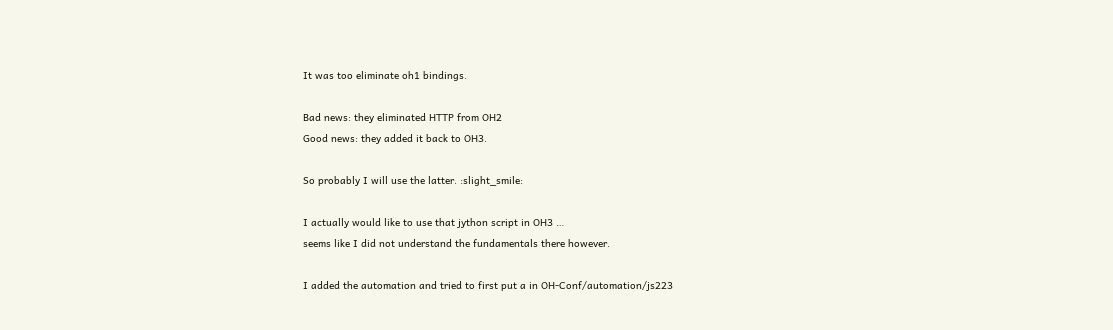It was too eliminate oh1 bindings.

Bad news: they eliminated HTTP from OH2
Good news: they added it back to OH3.

So probably I will use the latter. :slight_smile:

I actually would like to use that jython script in OH3 …
seems like I did not understand the fundamentals there however.

I added the automation and tried to first put a in OH-Conf/automation/js223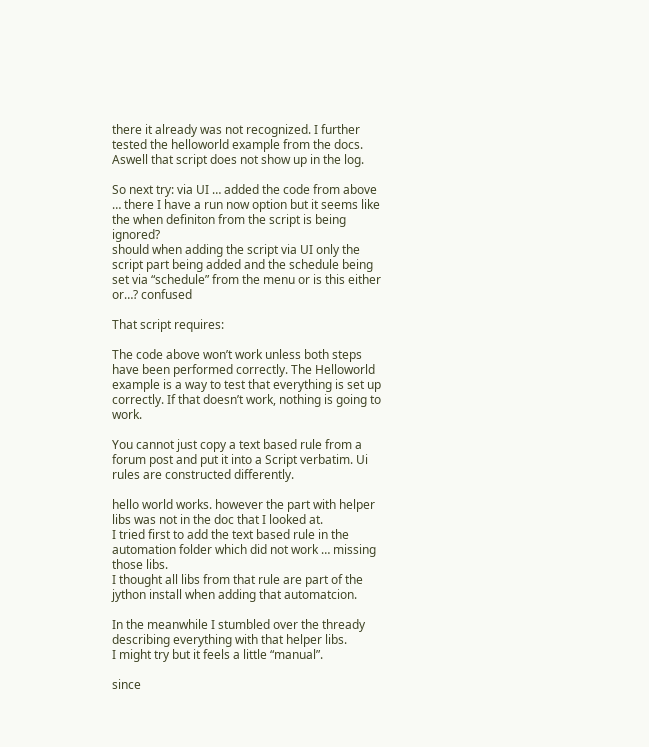there it already was not recognized. I further tested the helloworld example from the docs. Aswell that script does not show up in the log.

So next try: via UI … added the code from above … there I have a run now option but it seems like the when definiton from the script is being ignored?
should when adding the script via UI only the script part being added and the schedule being set via “schedule” from the menu or is this either or…? confused

That script requires:

The code above won’t work unless both steps have been performed correctly. The Helloworld example is a way to test that everything is set up correctly. If that doesn’t work, nothing is going to work.

You cannot just copy a text based rule from a forum post and put it into a Script verbatim. Ui rules are constructed differently.

hello world works. however the part with helper libs was not in the doc that I looked at.
I tried first to add the text based rule in the automation folder which did not work … missing those libs.
I thought all libs from that rule are part of the jython install when adding that automatcion.

In the meanwhile I stumbled over the thready describing everything with that helper libs.
I might try but it feels a little “manual”.

since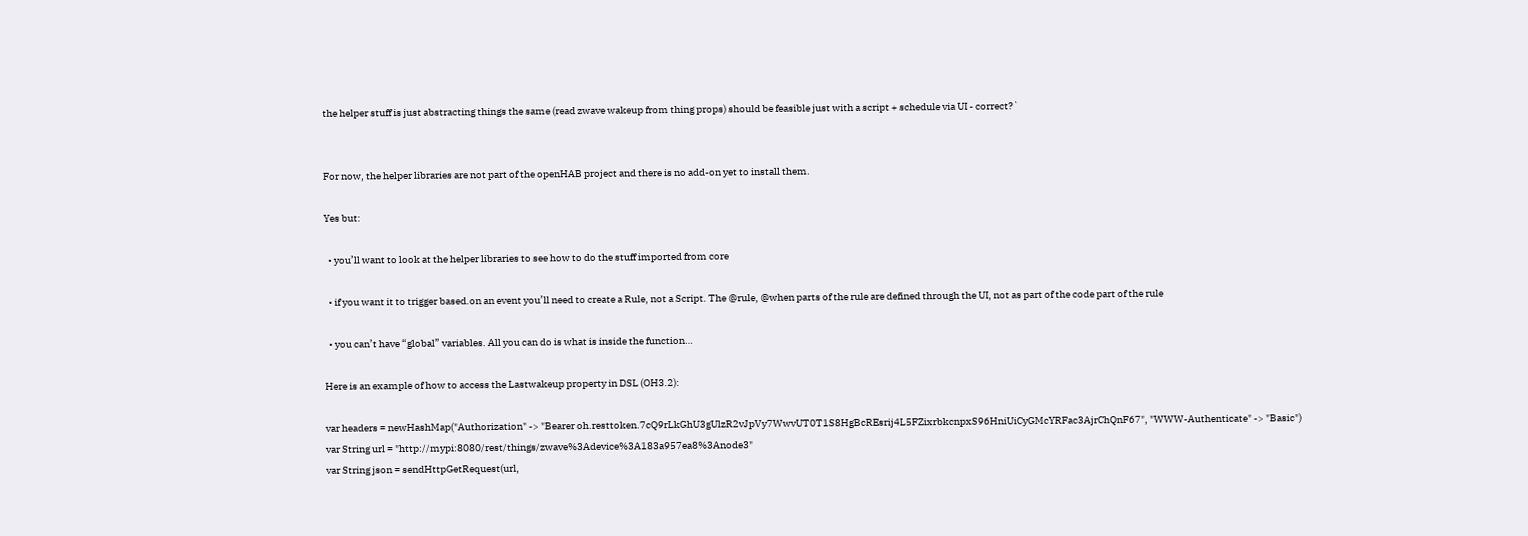the helper stuff is just abstracting things the same (read zwave wakeup from thing props) should be feasible just with a script + schedule via UI - correct?`


For now, the helper libraries are not part of the openHAB project and there is no add-on yet to install them.

Yes but:

  • you’ll want to look at the helper libraries to see how to do the stuff imported from core

  • if you want it to trigger based.on an event you’ll need to create a Rule, not a Script. The @rule, @when parts of the rule are defined through the UI, not as part of the code part of the rule

  • you can’t have “global” variables. All you can do is what is inside the function…

Here is an example of how to access the Lastwakeup property in DSL (OH3.2):

var headers = newHashMap("Authorization" -> "Bearer oh.resttoken.7cQ9rLkGhU3gUlzR2vJpVy7WwvUT0T1S8HgBcREsrij4L5FZixrbkcnpxS96HniUiCyGMcYRFac3AjrChQnF67", "WWW-Authenticate" -> "Basic")
var String url = "http://mypi:8080/rest/things/zwave%3Adevice%3A183a957ea8%3Anode3"
var String json = sendHttpGetRequest(url,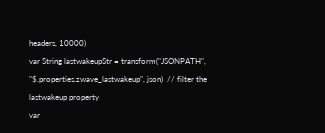headers, 10000)
var String lastwakeupStr = transform("JSONPATH", "$.properties.zwave_lastwakeup", json)  // filter the lastwakeup property
var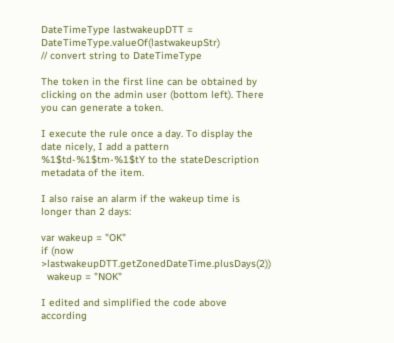DateTimeType lastwakeupDTT = DateTimeType.valueOf(lastwakeupStr)                     // convert string to DateTimeType

The token in the first line can be obtained by clicking on the admin user (bottom left). There you can generate a token.

I execute the rule once a day. To display the date nicely, I add a pattern %1$td-%1$tm-%1$tY to the stateDescription metadata of the item.

I also raise an alarm if the wakeup time is longer than 2 days:

var wakeup = "OK"
if (now >lastwakeupDTT.getZonedDateTime.plusDays(2))
  wakeup = "NOK"

I edited and simplified the code above according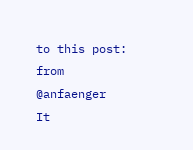to this post:
from @anfaenger
It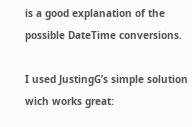is a good explanation of the possible DateTime conversions.

I used JustingG’s simple solution wich works great: